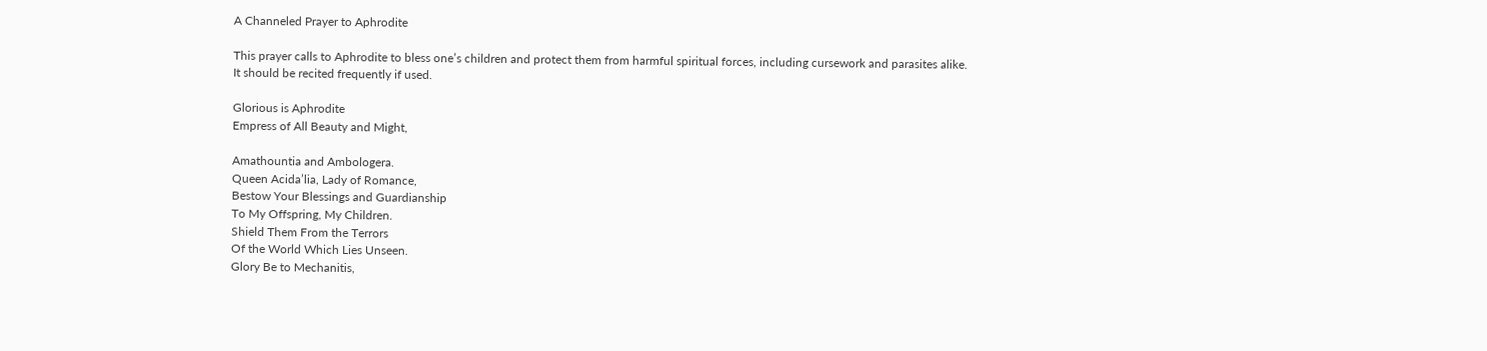A Channeled Prayer to Aphrodite

This prayer calls to Aphrodite to bless one’s children and protect them from harmful spiritual forces, including cursework and parasites alike. It should be recited frequently if used.

Glorious is Aphrodite
Empress of All Beauty and Might,

Amathountia and Ambologera.
Queen Acida’lia, Lady of Romance,
Bestow Your Blessings and Guardianship
To My Offspring, My Children.
Shield Them From the Terrors
Of the World Which Lies Unseen.
Glory Be to Mechanitis,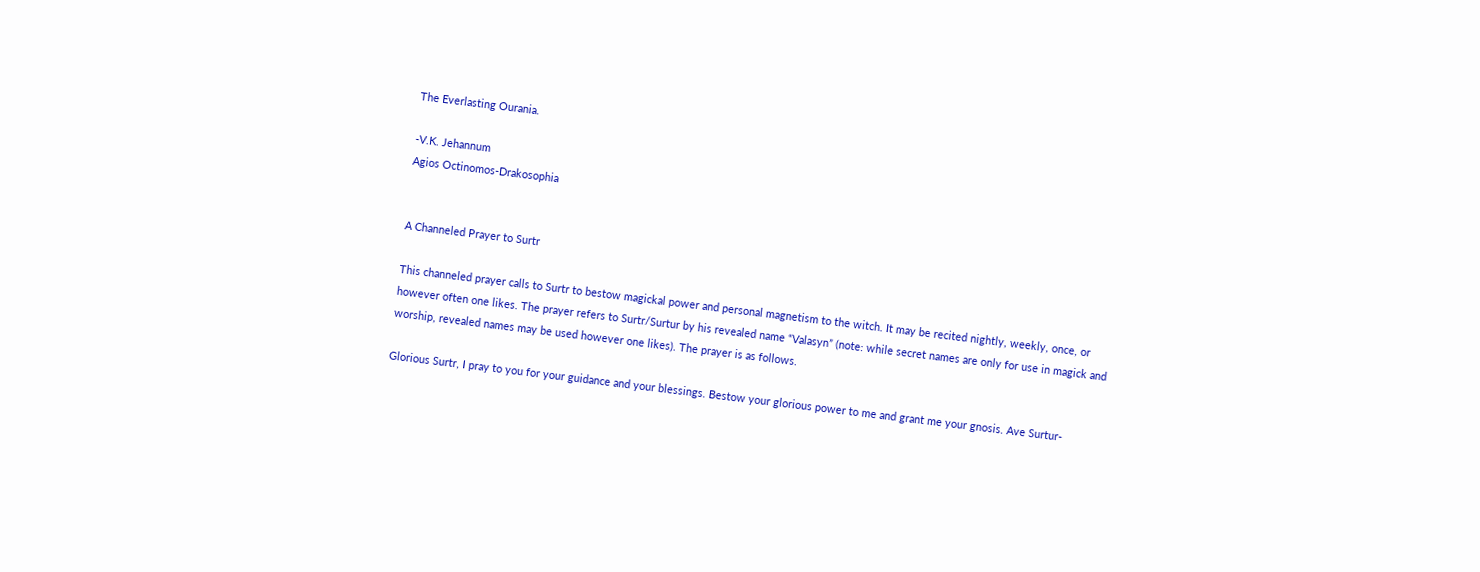The Everlasting Ourania.

-V.K. Jehannum
Agios Octinomos-Drakosophia


A Channeled Prayer to Surtr

This channeled prayer calls to Surtr to bestow magickal power and personal magnetism to the witch. It may be recited nightly, weekly, once, or however often one likes. The prayer refers to Surtr/Surtur by his revealed name “Valasyn” (note: while secret names are only for use in magick and worship, revealed names may be used however one likes). The prayer is as follows.

Glorious Surtr, I pray to you for your guidance and your blessings. Bestow your glorious power to me and grant me your gnosis. Ave Surtur-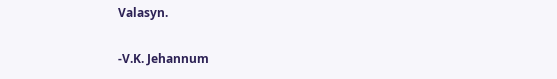Valasyn.

-V.K. Jehannum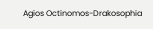Agios Octinomos-Drakosophia